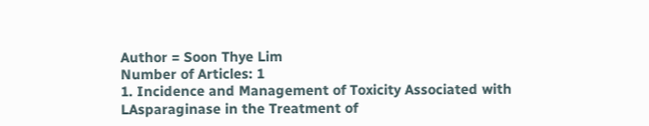Author = Soon Thye Lim
Number of Articles: 1
1. Incidence and Management of Toxicity Associated with LAsparaginase in the Treatment of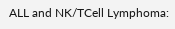ALL and NK/TCell Lymphoma: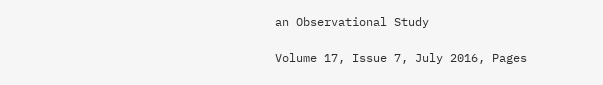an Observational Study

Volume 17, Issue 7, July 2016, Pages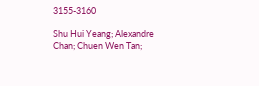3155-3160

Shu Hui Yeang; Alexandre Chan; Chuen Wen Tan;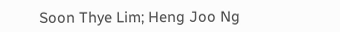Soon Thye Lim; Heng Joo Ng